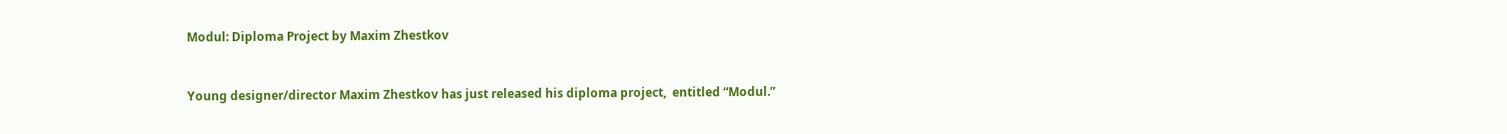Modul: Diploma Project by Maxim Zhestkov


Young designer/director Maxim Zhestkov has just released his diploma project,  entitled “Modul.”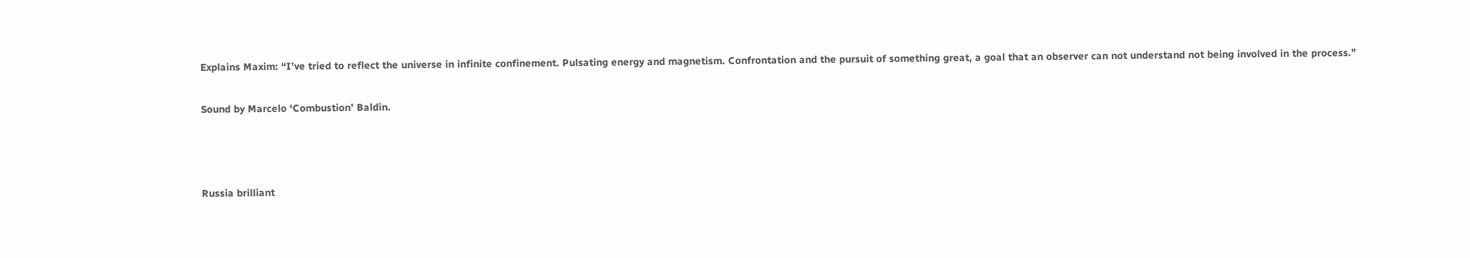Explains Maxim: “I’ve tried to reflect the universe in infinite confinement. Pulsating energy and magnetism. Confrontation and the pursuit of something great, a goal that an observer can not understand not being involved in the process.”

Sound by Marcelo ‘Combustion’ Baldin.



Russia brilliant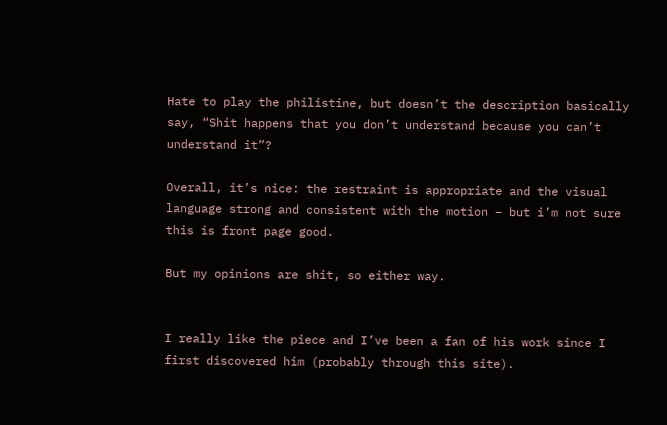Hate to play the philistine, but doesn’t the description basically say, “Shit happens that you don’t understand because you can’t understand it”?

Overall, it’s nice: the restraint is appropriate and the visual language strong and consistent with the motion – but i’m not sure this is front page good.

But my opinions are shit, so either way.


I really like the piece and I’ve been a fan of his work since I first discovered him (probably through this site).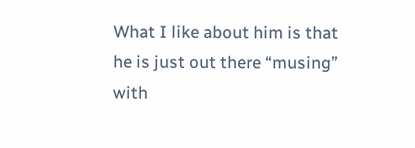What I like about him is that he is just out there “musing” with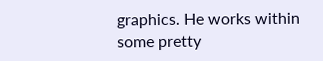graphics. He works within some pretty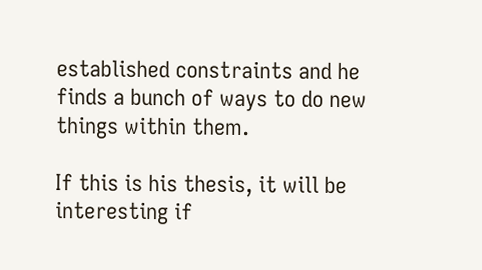established constraints and he finds a bunch of ways to do new things within them.

If this is his thesis, it will be interesting if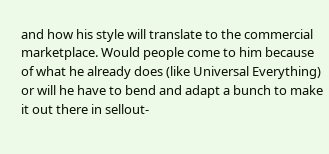and how his style will translate to the commercial marketplace. Would people come to him because of what he already does (like Universal Everything) or will he have to bend and adapt a bunch to make it out there in sellout-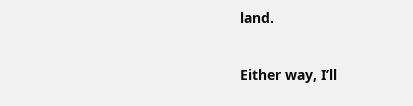land.

Either way, I’ll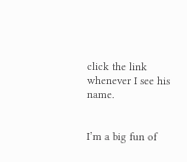click the link whenever I see his name.


I’m a big fun of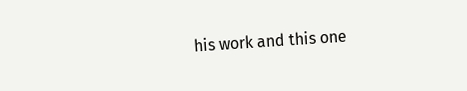his work and this one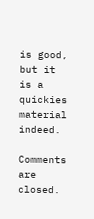is good, but it is a quickies material indeed.

Comments are closed.